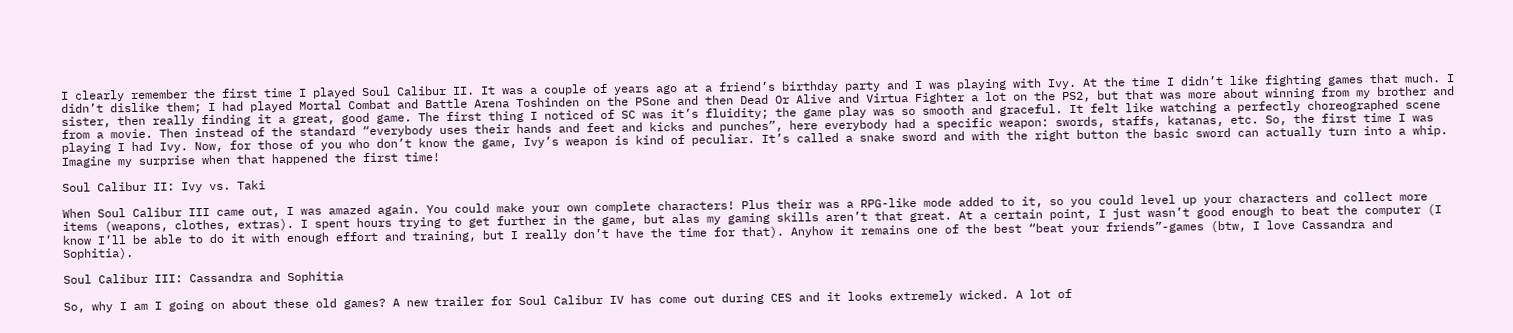I clearly remember the first time I played Soul Calibur II. It was a couple of years ago at a friend’s birthday party and I was playing with Ivy. At the time I didn’t like fighting games that much. I didn’t dislike them; I had played Mortal Combat and Battle Arena Toshinden on the PSone and then Dead Or Alive and Virtua Fighter a lot on the PS2, but that was more about winning from my brother and sister, then really finding it a great, good game. The first thing I noticed of SC was it’s fluidity; the game play was so smooth and graceful. It felt like watching a perfectly choreographed scene from a movie. Then instead of the standard “everybody uses their hands and feet and kicks and punches”, here everybody had a specific weapon: swords, staffs, katanas, etc. So, the first time I was playing I had Ivy. Now, for those of you who don’t know the game, Ivy’s weapon is kind of peculiar. It’s called a snake sword and with the right button the basic sword can actually turn into a whip. Imagine my surprise when that happened the first time!

Soul Calibur II: Ivy vs. Taki

When Soul Calibur III came out, I was amazed again. You could make your own complete characters! Plus their was a RPG-like mode added to it, so you could level up your characters and collect more items (weapons, clothes, extras). I spent hours trying to get further in the game, but alas my gaming skills aren’t that great. At a certain point, I just wasn’t good enough to beat the computer (I know I’ll be able to do it with enough effort and training, but I really don’t have the time for that). Anyhow it remains one of the best “beat your friends”-games (btw, I love Cassandra and Sophitia).

Soul Calibur III: Cassandra and Sophitia

So, why I am I going on about these old games? A new trailer for Soul Calibur IV has come out during CES and it looks extremely wicked. A lot of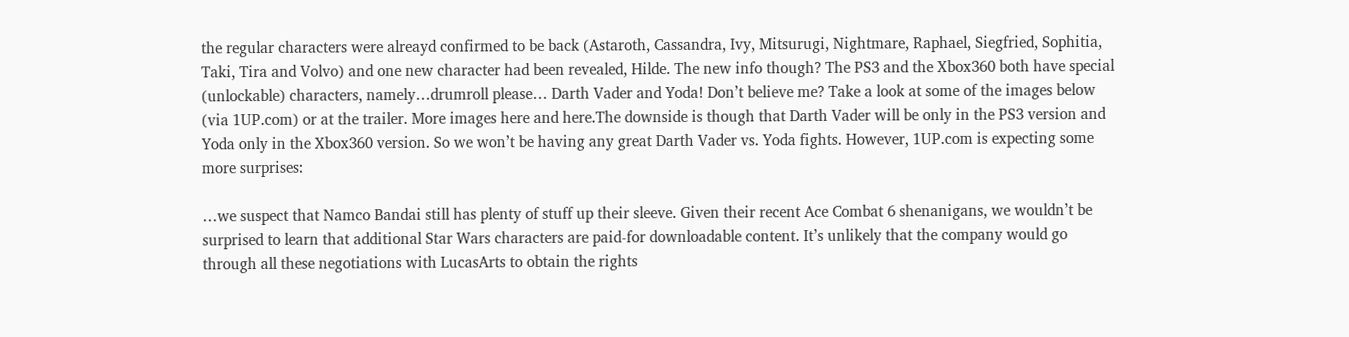the regular characters were alreayd confirmed to be back (Astaroth, Cassandra, Ivy, Mitsurugi, Nightmare, Raphael, Siegfried, Sophitia, Taki, Tira and Volvo) and one new character had been revealed, Hilde. The new info though? The PS3 and the Xbox360 both have special (unlockable) characters, namely…drumroll please… Darth Vader and Yoda! Don’t believe me? Take a look at some of the images below (via 1UP.com) or at the trailer. More images here and here.The downside is though that Darth Vader will be only in the PS3 version and Yoda only in the Xbox360 version. So we won’t be having any great Darth Vader vs. Yoda fights. However, 1UP.com is expecting some more surprises:

…we suspect that Namco Bandai still has plenty of stuff up their sleeve. Given their recent Ace Combat 6 shenanigans, we wouldn’t be surprised to learn that additional Star Wars characters are paid-for downloadable content. It’s unlikely that the company would go through all these negotiations with LucasArts to obtain the rights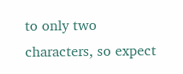to only two characters, so expect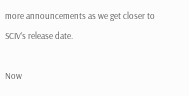more announcements as we get closer to SCIV’s release date.

Now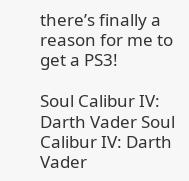there’s finally a reason for me to get a PS3!

Soul Calibur IV: Darth Vader Soul Calibur IV: Darth Vader